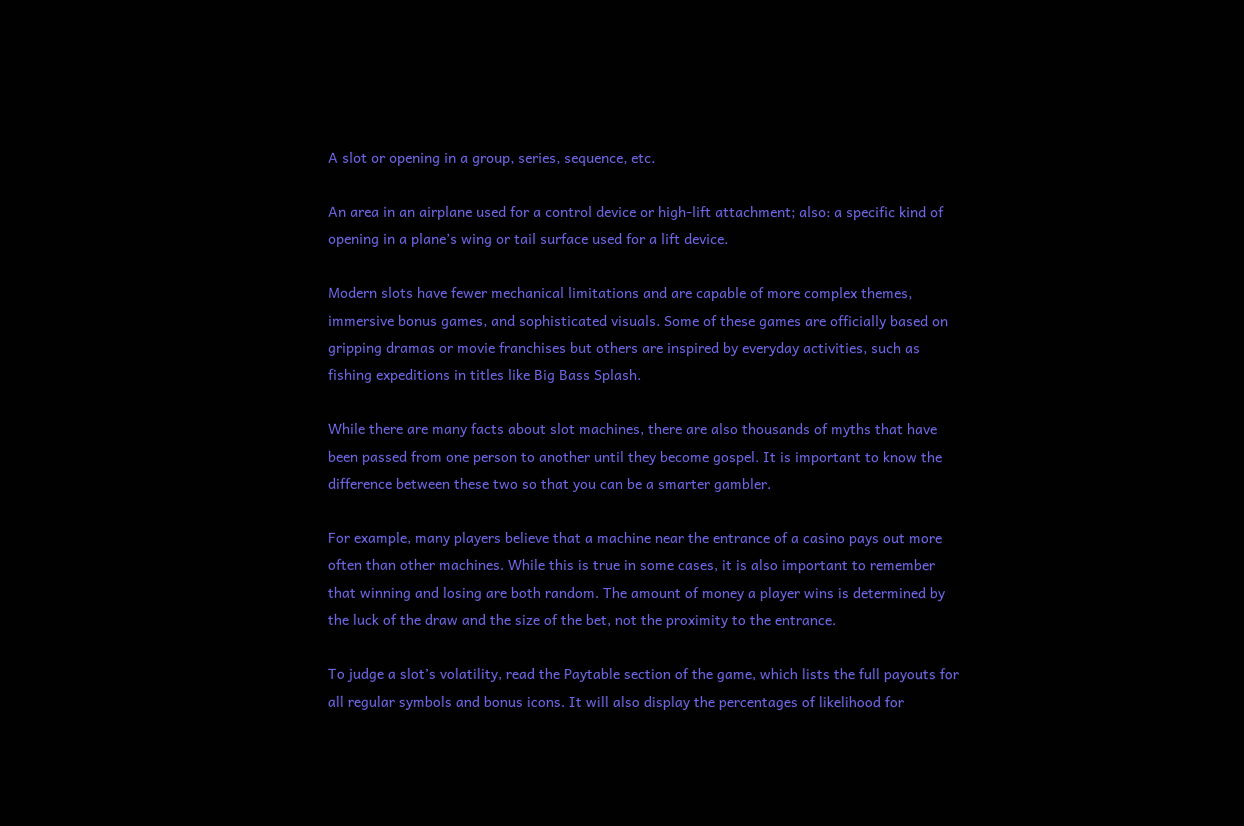A slot or opening in a group, series, sequence, etc.

An area in an airplane used for a control device or high-lift attachment; also: a specific kind of opening in a plane’s wing or tail surface used for a lift device.

Modern slots have fewer mechanical limitations and are capable of more complex themes, immersive bonus games, and sophisticated visuals. Some of these games are officially based on gripping dramas or movie franchises but others are inspired by everyday activities, such as fishing expeditions in titles like Big Bass Splash.

While there are many facts about slot machines, there are also thousands of myths that have been passed from one person to another until they become gospel. It is important to know the difference between these two so that you can be a smarter gambler.

For example, many players believe that a machine near the entrance of a casino pays out more often than other machines. While this is true in some cases, it is also important to remember that winning and losing are both random. The amount of money a player wins is determined by the luck of the draw and the size of the bet, not the proximity to the entrance.

To judge a slot’s volatility, read the Paytable section of the game, which lists the full payouts for all regular symbols and bonus icons. It will also display the percentages of likelihood for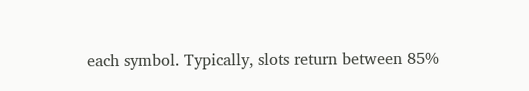each symbol. Typically, slots return between 85%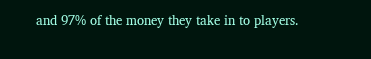and 97% of the money they take in to players.